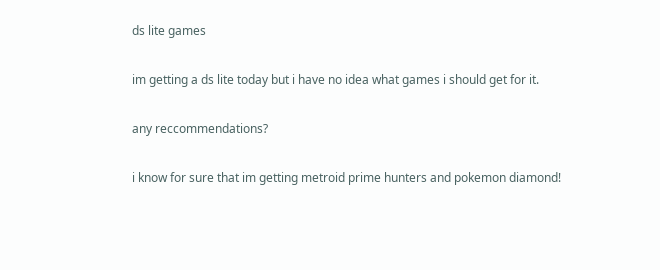ds lite games

im getting a ds lite today but i have no idea what games i should get for it.

any reccommendations?

i know for sure that im getting metroid prime hunters and pokemon diamond!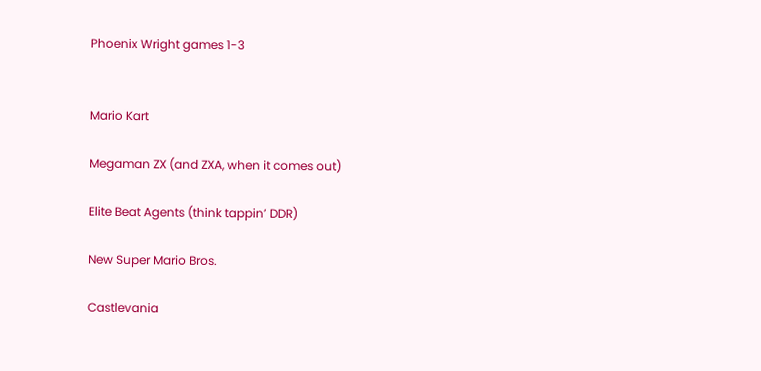Phoenix Wright games 1-3


Mario Kart

Megaman ZX (and ZXA, when it comes out)

Elite Beat Agents (think tappin’ DDR)

New Super Mario Bros.

Castlevania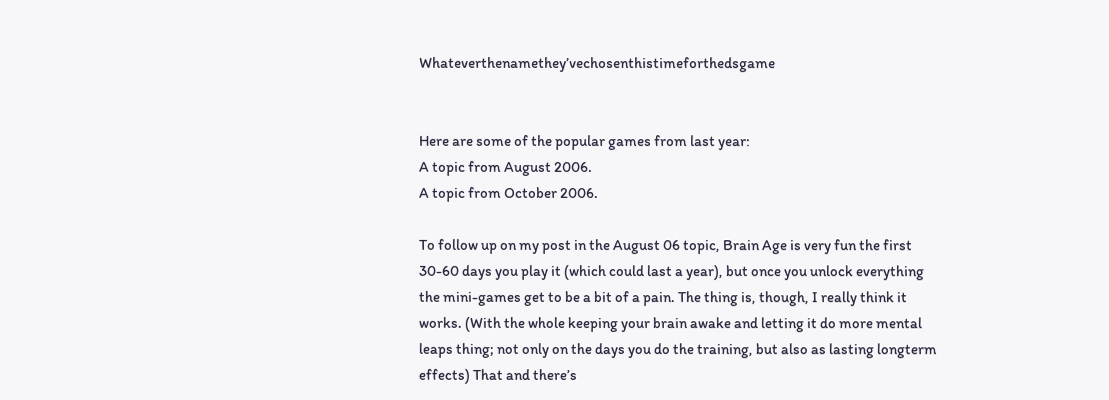Whateverthenamethey’vechosenthistimeforthedsgame


Here are some of the popular games from last year:
A topic from August 2006.
A topic from October 2006.

To follow up on my post in the August 06 topic, Brain Age is very fun the first 30-60 days you play it (which could last a year), but once you unlock everything the mini-games get to be a bit of a pain. The thing is, though, I really think it works. (With the whole keeping your brain awake and letting it do more mental leaps thing; not only on the days you do the training, but also as lasting longterm effects) That and there’s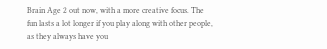Brain Age 2 out now, with a more creative focus. The fun lasts a lot longer if you play along with other people, as they always have you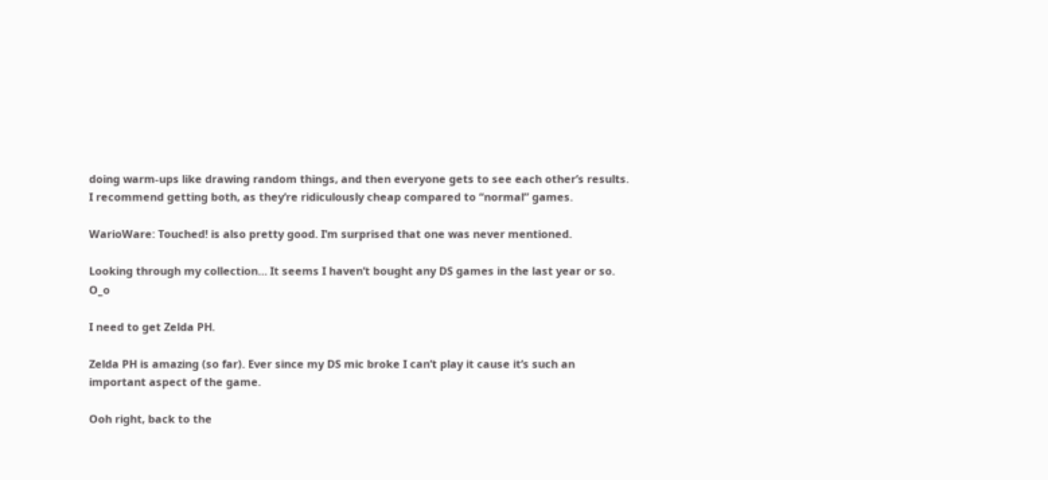doing warm-ups like drawing random things, and then everyone gets to see each other’s results. I recommend getting both, as they’re ridiculously cheap compared to “normal” games.

WarioWare: Touched! is also pretty good. I’m surprised that one was never mentioned.

Looking through my collection… It seems I haven’t bought any DS games in the last year or so. O_o

I need to get Zelda PH.

Zelda PH is amazing (so far). Ever since my DS mic broke I can’t play it cause it’s such an important aspect of the game.

Ooh right, back to the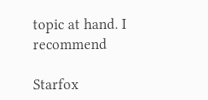topic at hand. I recommend

Starfox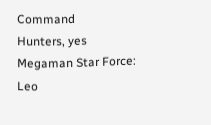Command
Hunters, yes
Megaman Star Force: Leo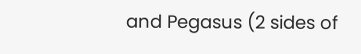and Pegasus (2 sides of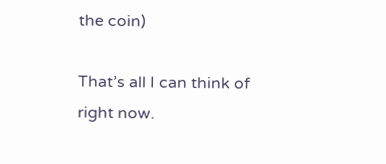the coin)

That’s all I can think of right now.